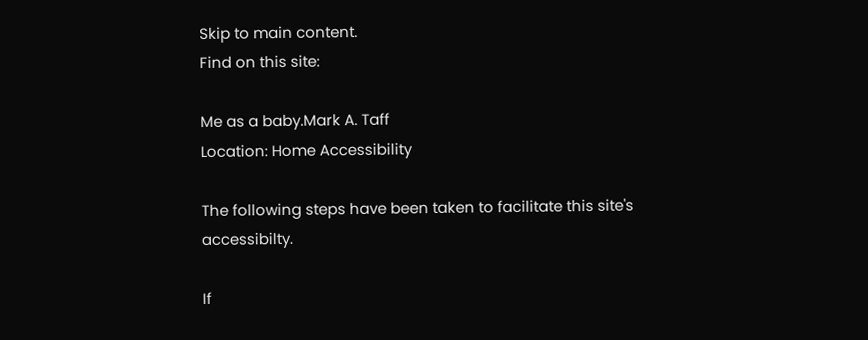Skip to main content.
Find on this site:

Me as a baby.Mark A. Taff
Location: Home Accessibility

The following steps have been taken to facilitate this site's accessibilty.

If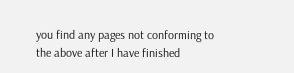you find any pages not conforming to the above after I have finished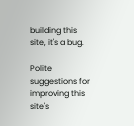building this site, it's a bug.

Polite suggestions for improving this site's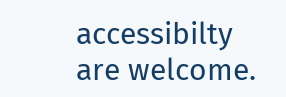accessibilty are welcome.